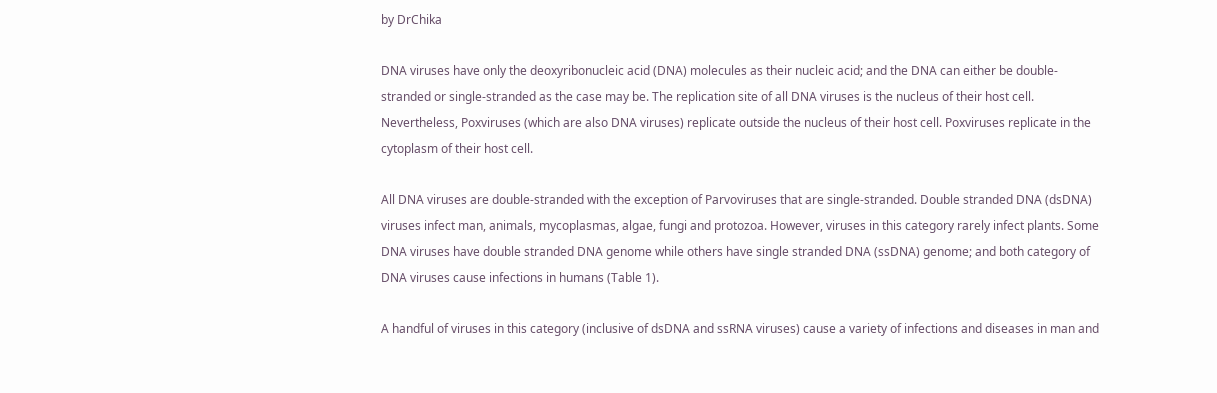by DrChika

DNA viruses have only the deoxyribonucleic acid (DNA) molecules as their nucleic acid; and the DNA can either be double-stranded or single-stranded as the case may be. The replication site of all DNA viruses is the nucleus of their host cell. Nevertheless, Poxviruses (which are also DNA viruses) replicate outside the nucleus of their host cell. Poxviruses replicate in the cytoplasm of their host cell.

All DNA viruses are double-stranded with the exception of Parvoviruses that are single-stranded. Double stranded DNA (dsDNA) viruses infect man, animals, mycoplasmas, algae, fungi and protozoa. However, viruses in this category rarely infect plants. Some DNA viruses have double stranded DNA genome while others have single stranded DNA (ssDNA) genome; and both category of DNA viruses cause infections in humans (Table 1).

A handful of viruses in this category (inclusive of dsDNA and ssRNA viruses) cause a variety of infections and diseases in man and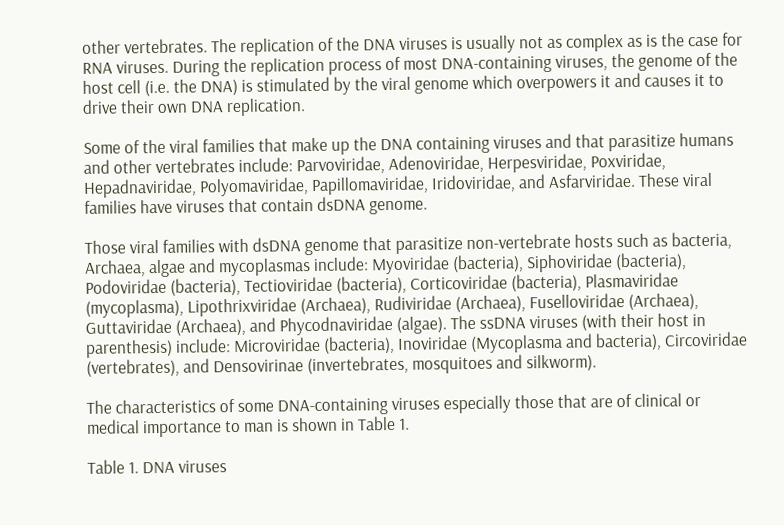other vertebrates. The replication of the DNA viruses is usually not as complex as is the case for RNA viruses. During the replication process of most DNA-containing viruses, the genome of the host cell (i.e. the DNA) is stimulated by the viral genome which overpowers it and causes it to drive their own DNA replication.

Some of the viral families that make up the DNA containing viruses and that parasitize humans and other vertebrates include: Parvoviridae, Adenoviridae, Herpesviridae, Poxviridae, Hepadnaviridae, Polyomaviridae, Papillomaviridae, Iridoviridae, and Asfarviridae. These viral families have viruses that contain dsDNA genome.

Those viral families with dsDNA genome that parasitize non-vertebrate hosts such as bacteria, Archaea, algae and mycoplasmas include: Myoviridae (bacteria), Siphoviridae (bacteria), Podoviridae (bacteria), Tectioviridae (bacteria), Corticoviridae (bacteria), Plasmaviridae (mycoplasma), Lipothrixviridae (Archaea), Rudiviridae (Archaea), Fuselloviridae (Archaea), Guttaviridae (Archaea), and Phycodnaviridae (algae). The ssDNA viruses (with their host in parenthesis) include: Microviridae (bacteria), Inoviridae (Mycoplasma and bacteria), Circoviridae (vertebrates), and Densovirinae (invertebrates, mosquitoes and silkworm).

The characteristics of some DNA-containing viruses especially those that are of clinical or medical importance to man is shown in Table 1.

Table 1. DNA viruses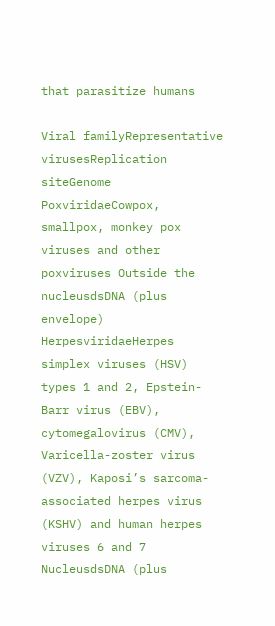that parasitize humans

Viral familyRepresentative virusesReplication siteGenome
PoxviridaeCowpox, smallpox, monkey pox viruses and other poxviruses Outside the nucleusdsDNA (plus envelope)
HerpesviridaeHerpes simplex viruses (HSV) types 1 and 2, Epstein-Barr virus (EBV), cytomegalovirus (CMV), Varicella-zoster virus (VZV), Kaposi’s sarcoma-associated herpes virus (KSHV) and human herpes viruses 6 and 7  NucleusdsDNA (plus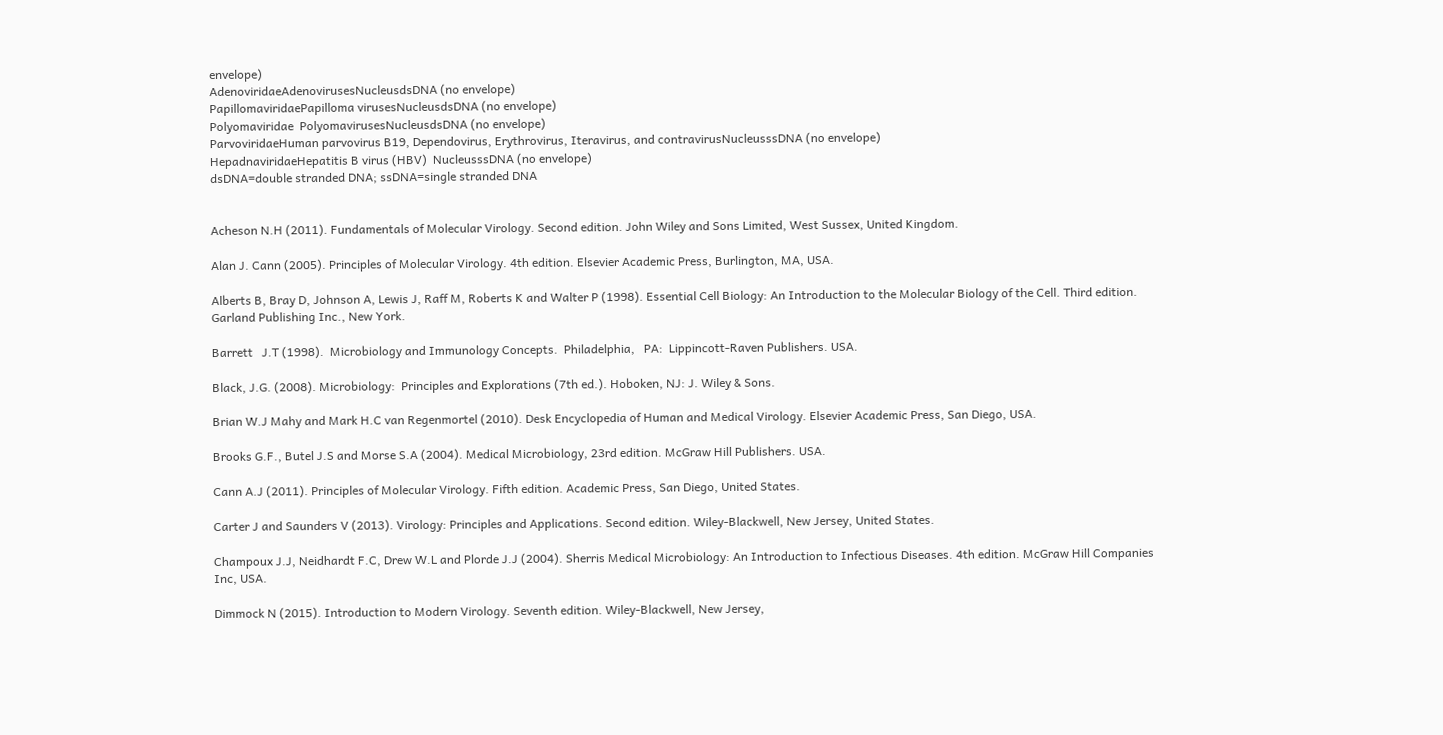envelope)
AdenoviridaeAdenovirusesNucleusdsDNA (no envelope)
PapillomaviridaePapilloma virusesNucleusdsDNA (no envelope)
Polyomaviridae  PolyomavirusesNucleusdsDNA (no envelope)
ParvoviridaeHuman parvovirus B19, Dependovirus, Erythrovirus, Iteravirus, and contravirusNucleusssDNA (no envelope)
HepadnaviridaeHepatitis B virus (HBV)  NucleusssDNA (no envelope)
dsDNA=double stranded DNA; ssDNA=single stranded DNA


Acheson N.H (2011). Fundamentals of Molecular Virology. Second edition. John Wiley and Sons Limited, West Sussex, United Kingdom.

Alan J. Cann (2005). Principles of Molecular Virology. 4th edition. Elsevier Academic Press, Burlington, MA, USA.

Alberts B, Bray D, Johnson A, Lewis J, Raff M, Roberts K and Walter P (1998). Essential Cell Biology: An Introduction to the Molecular Biology of the Cell. Third edition. Garland Publishing Inc., New York.

Barrett   J.T (1998).  Microbiology and Immunology Concepts.  Philadelphia,   PA:  Lippincott-Raven Publishers. USA.

Black, J.G. (2008). Microbiology:  Principles and Explorations (7th ed.). Hoboken, NJ: J. Wiley & Sons.

Brian W.J Mahy and Mark H.C van Regenmortel (2010). Desk Encyclopedia of Human and Medical Virology. Elsevier Academic Press, San Diego, USA.

Brooks G.F., Butel J.S and Morse S.A (2004). Medical Microbiology, 23rd edition. McGraw Hill Publishers. USA.

Cann A.J (2011). Principles of Molecular Virology. Fifth edition. Academic Press, San Diego, United States.

Carter J and Saunders V (2013). Virology: Principles and Applications. Second edition. Wiley-Blackwell, New Jersey, United States.

Champoux J.J, Neidhardt F.C, Drew W.L and Plorde J.J (2004). Sherris Medical Microbiology: An Introduction to Infectious Diseases. 4th edition. McGraw Hill Companies Inc, USA.

Dimmock N (2015). Introduction to Modern Virology. Seventh edition. Wiley-Blackwell, New Jersey,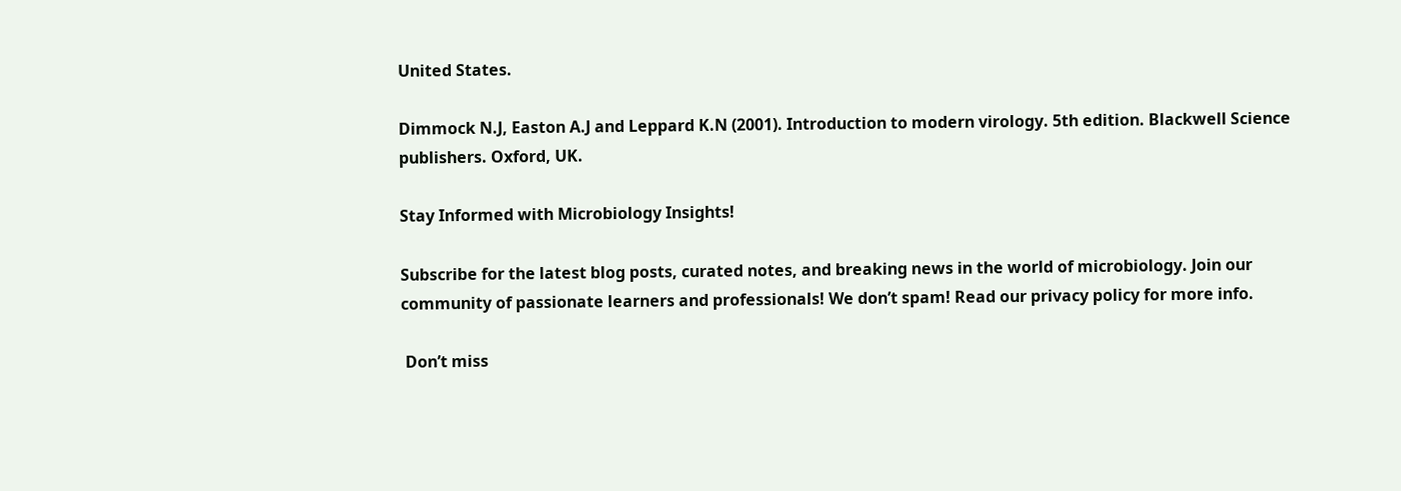United States.

Dimmock N.J, Easton A.J and Leppard K.N (2001). Introduction to modern virology. 5th edition. Blackwell Science publishers. Oxford, UK.

Stay Informed with Microbiology Insights!

Subscribe for the latest blog posts, curated notes, and breaking news in the world of microbiology. Join our community of passionate learners and professionals! We don’t spam! Read our privacy policy for more info.

 Don’t miss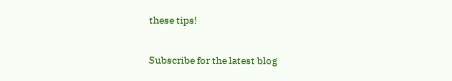these tips!

Subscribe for the latest blog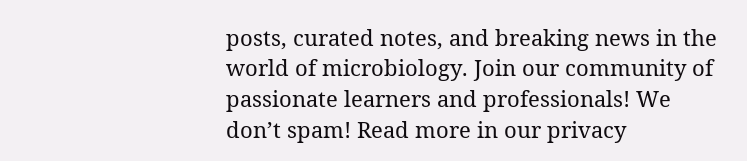posts, curated notes, and breaking news in the world of microbiology. Join our community of passionate learners and professionals! We don’t spam! Read more in our privacy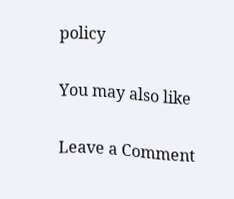policy

You may also like

Leave a Comment